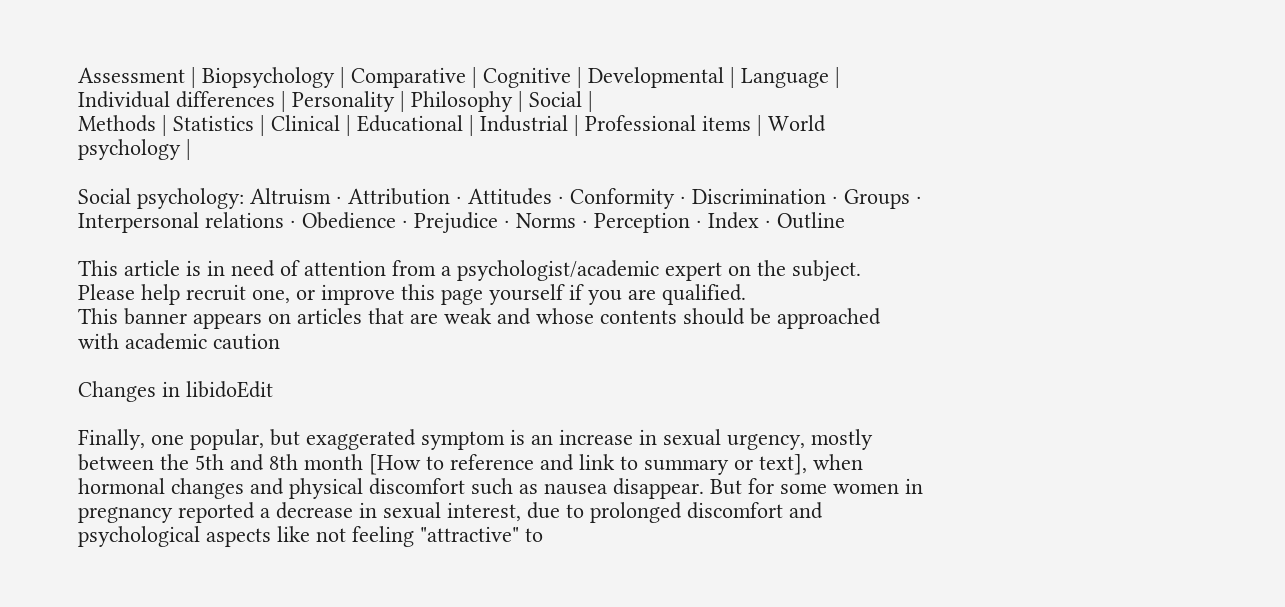Assessment | Biopsychology | Comparative | Cognitive | Developmental | Language | Individual differences | Personality | Philosophy | Social |
Methods | Statistics | Clinical | Educational | Industrial | Professional items | World psychology |

Social psychology: Altruism · Attribution · Attitudes · Conformity · Discrimination · Groups · Interpersonal relations · Obedience · Prejudice · Norms · Perception · Index · Outline

This article is in need of attention from a psychologist/academic expert on the subject.
Please help recruit one, or improve this page yourself if you are qualified.
This banner appears on articles that are weak and whose contents should be approached with academic caution

Changes in libidoEdit

Finally, one popular, but exaggerated symptom is an increase in sexual urgency, mostly between the 5th and 8th month [How to reference and link to summary or text], when hormonal changes and physical discomfort such as nausea disappear. But for some women in pregnancy reported a decrease in sexual interest, due to prolonged discomfort and psychological aspects like not feeling "attractive" to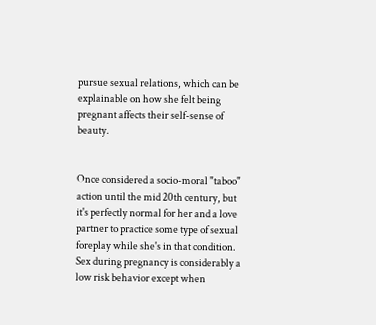pursue sexual relations, which can be explainable on how she felt being pregnant affects their self-sense of beauty.


Once considered a socio-moral "taboo" action until the mid 20th century, but it's perfectly normal for her and a love partner to practice some type of sexual foreplay while she's in that condition. Sex during pregnancy is considerably a low risk behavior except when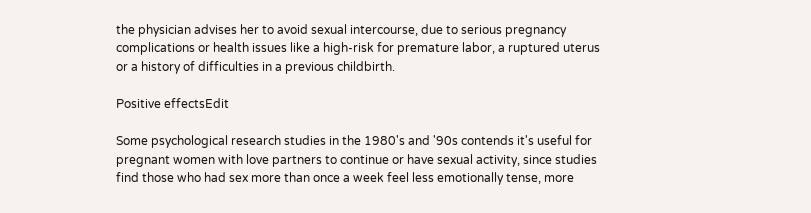the physician advises her to avoid sexual intercourse, due to serious pregnancy complications or health issues like a high-risk for premature labor, a ruptured uterus or a history of difficulties in a previous childbirth.

Positive effectsEdit

Some psychological research studies in the 1980's and '90s contends it's useful for pregnant women with love partners to continue or have sexual activity, since studies find those who had sex more than once a week feel less emotionally tense, more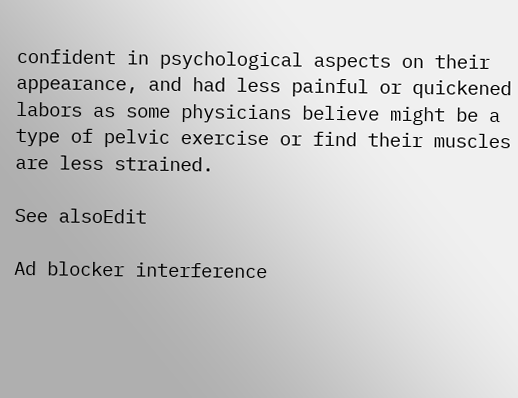confident in psychological aspects on their appearance, and had less painful or quickened labors as some physicians believe might be a type of pelvic exercise or find their muscles are less strained.

See alsoEdit

Ad blocker interference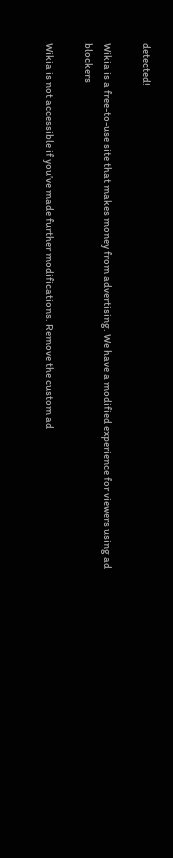detected!

Wikia is a free-to-use site that makes money from advertising. We have a modified experience for viewers using ad blockers

Wikia is not accessible if you’ve made further modifications. Remove the custom ad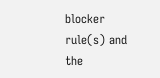blocker rule(s) and the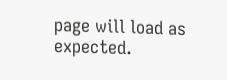page will load as expected.